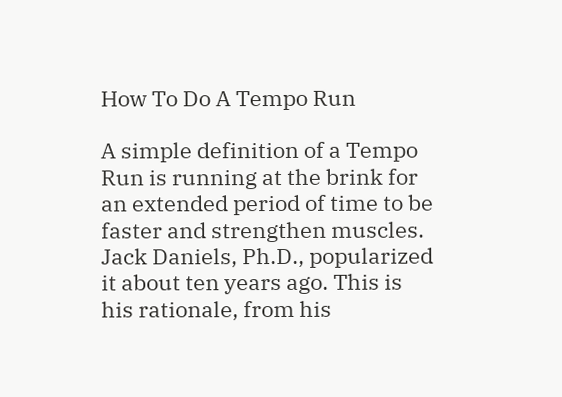How To Do A Tempo Run

A simple definition of a Tempo Run is running at the brink for an extended period of time to be faster and strengthen muscles. Jack Daniels, Ph.D., popularized it about ten years ago. This is his rationale, from his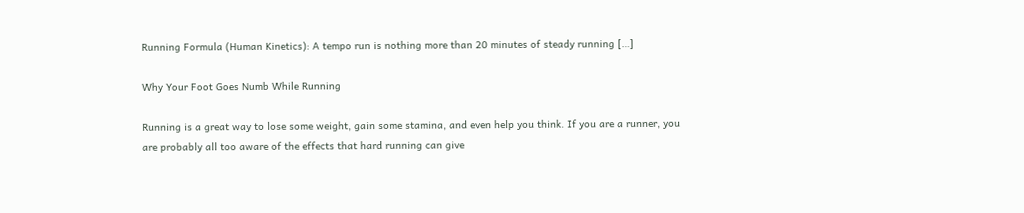Running Formula (Human Kinetics): A tempo run is nothing more than 20 minutes of steady running […]

Why Your Foot Goes Numb While Running

Running is a great way to lose some weight, gain some stamina, and even help you think. If you are a runner, you are probably all too aware of the effects that hard running can give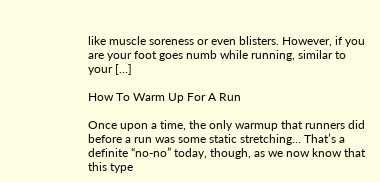like muscle soreness or even blisters. However, if you are your foot goes numb while running, similar to your […]

How To Warm Up For A Run

Once upon a time, the only warmup that runners did before a run was some static stretching… That’s a definite “no-no” today, though, as we now know that this type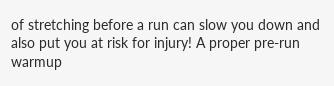of stretching before a run can slow you down and also put you at risk for injury! A proper pre-run warmup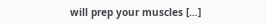will prep your muscles […]